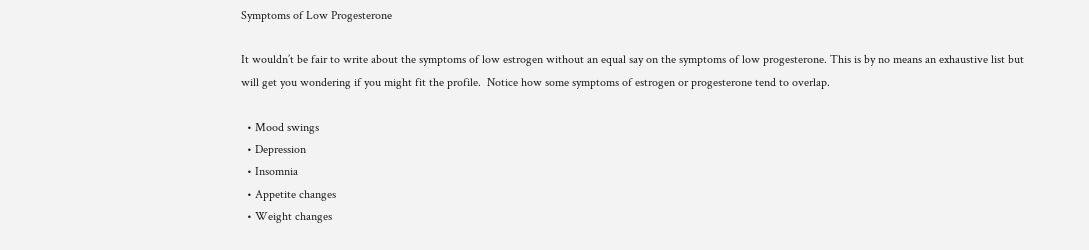Symptoms of Low Progesterone

It wouldn’t be fair to write about the symptoms of low estrogen without an equal say on the symptoms of low progesterone. This is by no means an exhaustive list but will get you wondering if you might fit the profile.  Notice how some symptoms of estrogen or progesterone tend to overlap.

  • Mood swings
  • Depression
  • Insomnia
  • Appetite changes
  • Weight changes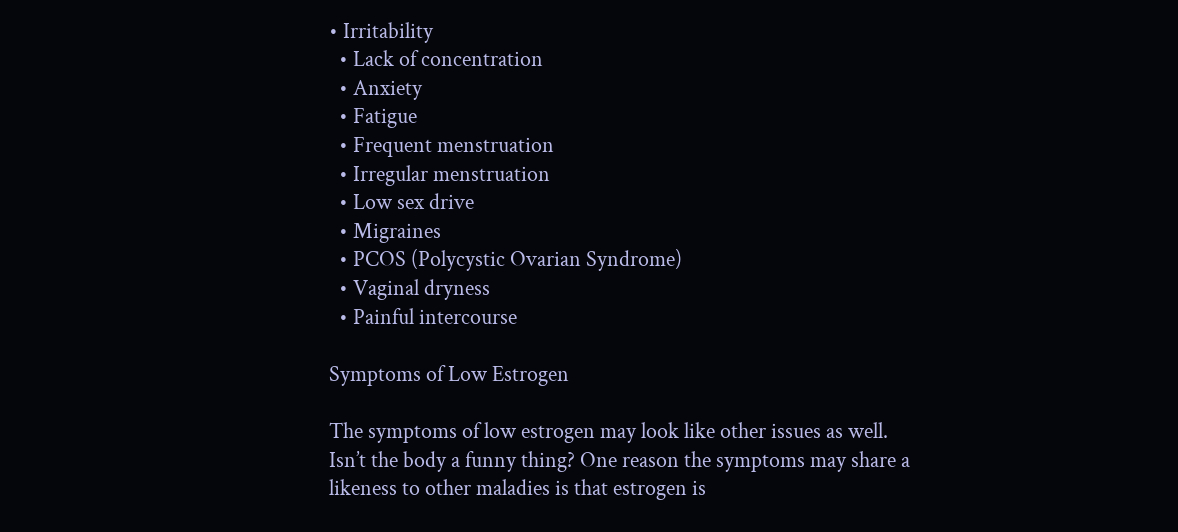• Irritability
  • Lack of concentration
  • Anxiety
  • Fatigue
  • Frequent menstruation
  • Irregular menstruation
  • Low sex drive
  • Migraines
  • PCOS (Polycystic Ovarian Syndrome)
  • Vaginal dryness
  • Painful intercourse

Symptoms of Low Estrogen

The symptoms of low estrogen may look like other issues as well.  Isn’t the body a funny thing? One reason the symptoms may share a likeness to other maladies is that estrogen is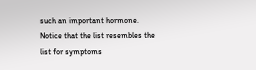such an important hormone.   Notice that the list resembles the list for symptoms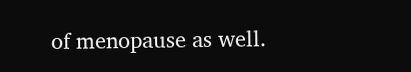of menopause as well.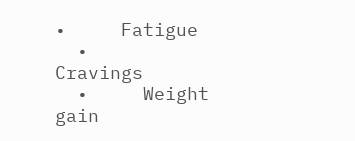•     Fatigue
  •     Cravings
  •     Weight gain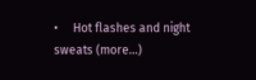•     Hot flashes and night sweats (more…)